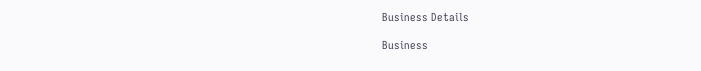Business Details

Business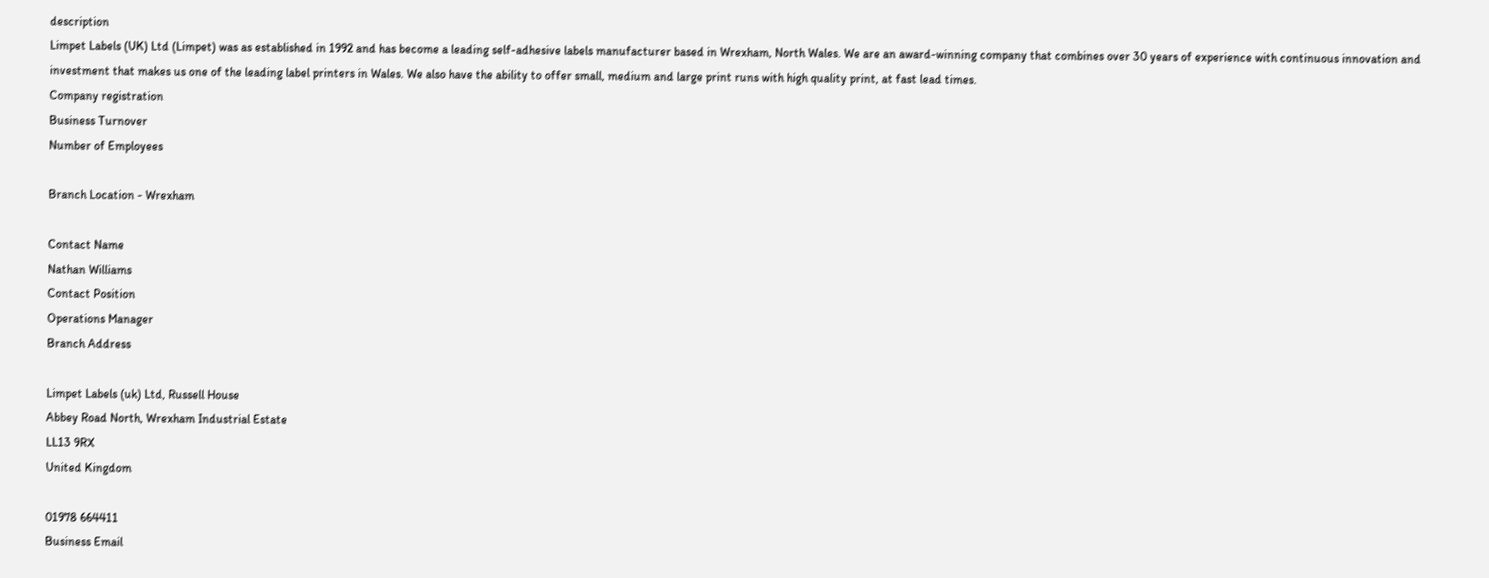description
Limpet Labels (UK) Ltd (Limpet) was as established in 1992 and has become a leading self-adhesive labels manufacturer based in Wrexham, North Wales. We are an award-winning company that combines over 30 years of experience with continuous innovation and investment that makes us one of the leading label printers in Wales. We also have the ability to offer small, medium and large print runs with high quality print, at fast lead times.
Company registration
Business Turnover
Number of Employees

Branch Location - Wrexham

Contact Name
Nathan Williams
Contact Position
Operations Manager
Branch Address

Limpet Labels (uk) Ltd, Russell House
Abbey Road North, Wrexham Industrial Estate
LL13 9RX
United Kingdom

01978 664411
Business Email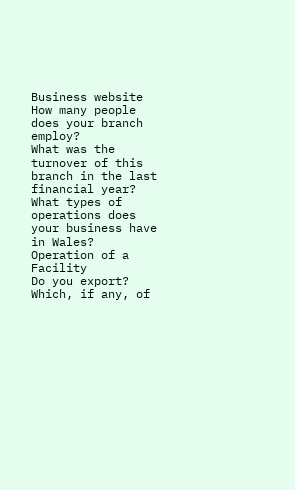Business website
How many people does your branch employ?
What was the turnover of this branch in the last financial year?
What types of operations does your business have in Wales?
Operation of a Facility
Do you export?
Which, if any, of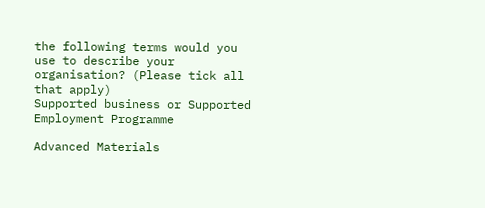the following terms would you use to describe your organisation? (Please tick all that apply)
Supported business or Supported Employment Programme

Advanced Materials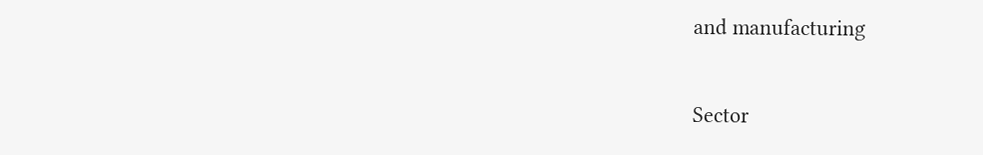and manufacturing

Sector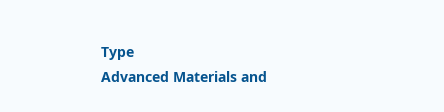Type
Advanced Materials and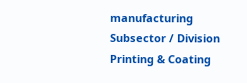manufacturing
Subsector / Division
Printing & Coating